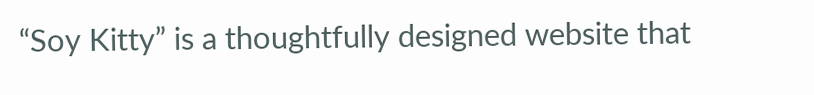“Soy Kitty” is a thoughtfully designed website that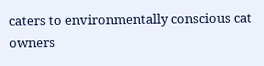caters to environmentally conscious cat owners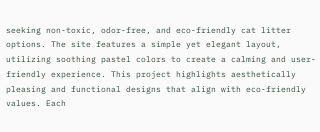seeking non-toxic, odor-free, and eco-friendly cat litter options. The site features a simple yet elegant layout, utilizing soothing pastel colors to create a calming and user-friendly experience. This project highlights aesthetically pleasing and functional designs that align with eco-friendly values. Each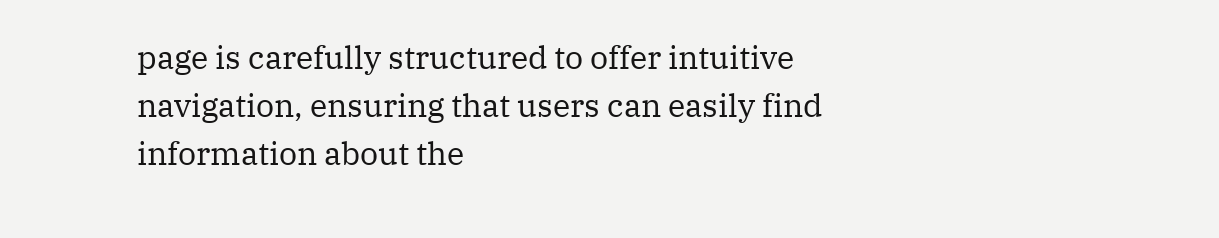page is carefully structured to offer intuitive navigation, ensuring that users can easily find information about the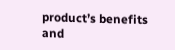product’s benefits and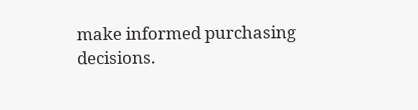make informed purchasing decisions.